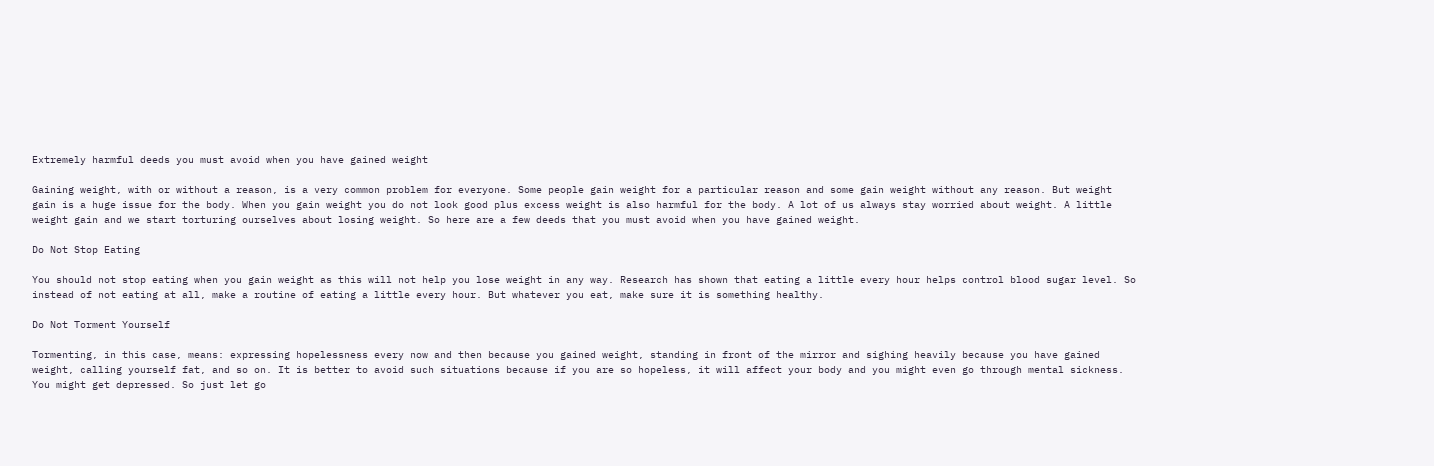Extremely harmful deeds you must avoid when you have gained weight

Gaining weight, with or without a reason, is a very common problem for everyone. Some people gain weight for a particular reason and some gain weight without any reason. But weight gain is a huge issue for the body. When you gain weight you do not look good plus excess weight is also harmful for the body. A lot of us always stay worried about weight. A little weight gain and we start torturing ourselves about losing weight. So here are a few deeds that you must avoid when you have gained weight.

Do Not Stop Eating

You should not stop eating when you gain weight as this will not help you lose weight in any way. Research has shown that eating a little every hour helps control blood sugar level. So instead of not eating at all, make a routine of eating a little every hour. But whatever you eat, make sure it is something healthy.

Do Not Torment Yourself

Tormenting, in this case, means: expressing hopelessness every now and then because you gained weight, standing in front of the mirror and sighing heavily because you have gained weight, calling yourself fat, and so on. It is better to avoid such situations because if you are so hopeless, it will affect your body and you might even go through mental sickness. You might get depressed. So just let go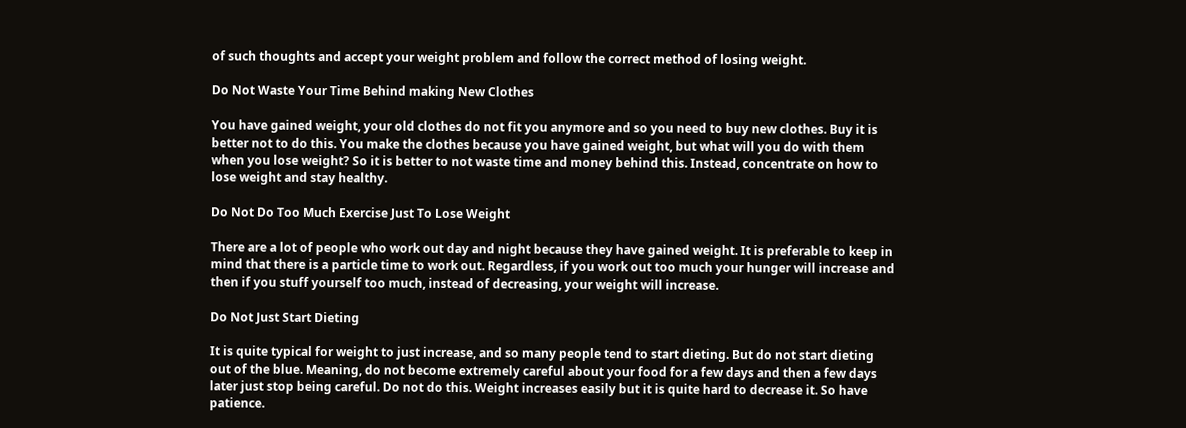of such thoughts and accept your weight problem and follow the correct method of losing weight.

Do Not Waste Your Time Behind making New Clothes

You have gained weight, your old clothes do not fit you anymore and so you need to buy new clothes. Buy it is better not to do this. You make the clothes because you have gained weight, but what will you do with them when you lose weight? So it is better to not waste time and money behind this. Instead, concentrate on how to lose weight and stay healthy.

Do Not Do Too Much Exercise Just To Lose Weight

There are a lot of people who work out day and night because they have gained weight. It is preferable to keep in mind that there is a particle time to work out. Regardless, if you work out too much your hunger will increase and then if you stuff yourself too much, instead of decreasing, your weight will increase.

Do Not Just Start Dieting

It is quite typical for weight to just increase, and so many people tend to start dieting. But do not start dieting out of the blue. Meaning, do not become extremely careful about your food for a few days and then a few days later just stop being careful. Do not do this. Weight increases easily but it is quite hard to decrease it. So have patience.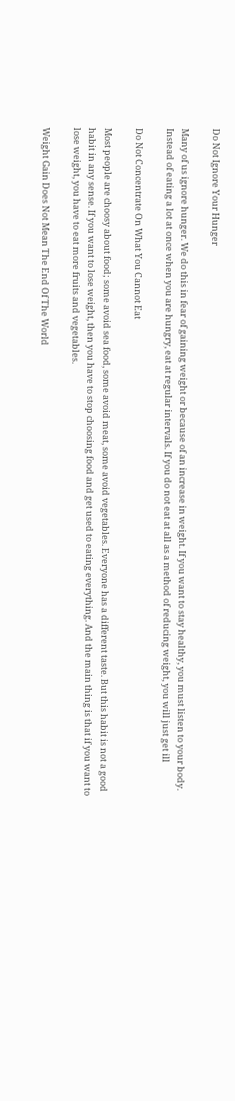Do Not Ignore Your Hunger

Many of us ignore hunger. We do this in fear of gaining weight or because of an increase in weight. If you want to stay healthy, you must listen to your body. Instead of eating a lot at once when you are hungry, eat at regular intervals. If you do not eat at all as a method of reducing weight, you will just get ill

Do Not Concentrate On What You Cannot Eat

Most people are choosy about food; some avoid sea food, some avoid meat, some avoid vegetables. Everyone has a different taste. But this habit is not a good habit in any sense. If you want to lose weight, then you have to stop choosing food and get used to eating everything. And the main thing is that if you want to lose weight, you have to eat more fruits and vegetables.

Weight Gain Does Not Mean The End Of The World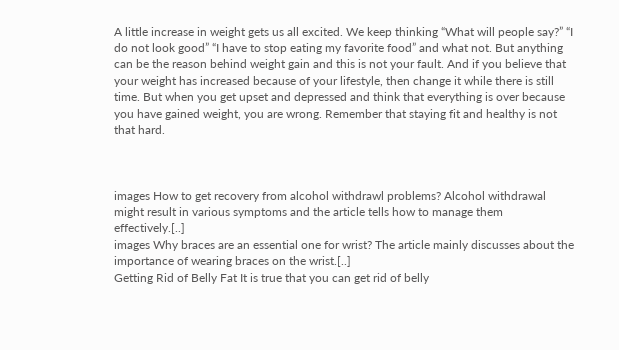A little increase in weight gets us all excited. We keep thinking “What will people say?” “I do not look good” “I have to stop eating my favorite food” and what not. But anything can be the reason behind weight gain and this is not your fault. And if you believe that your weight has increased because of your lifestyle, then change it while there is still time. But when you get upset and depressed and think that everything is over because you have gained weight, you are wrong. Remember that staying fit and healthy is not that hard.



images How to get recovery from alcohol withdrawl problems? Alcohol withdrawal might result in various symptoms and the article tells how to manage them effectively.[..]
images Why braces are an essential one for wrist? The article mainly discusses about the importance of wearing braces on the wrist.[..]
Getting Rid of Belly Fat It is true that you can get rid of belly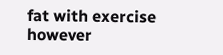fat with exercise however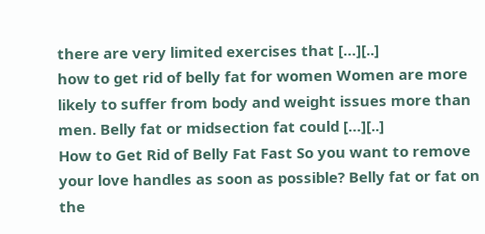there are very limited exercises that […][..]
how to get rid of belly fat for women Women are more likely to suffer from body and weight issues more than men. Belly fat or midsection fat could […][..]
How to Get Rid of Belly Fat Fast So you want to remove your love handles as soon as possible? Belly fat or fat on the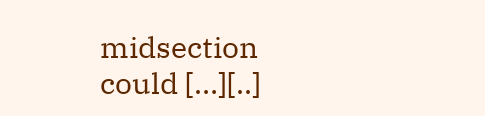midsection could […][..]